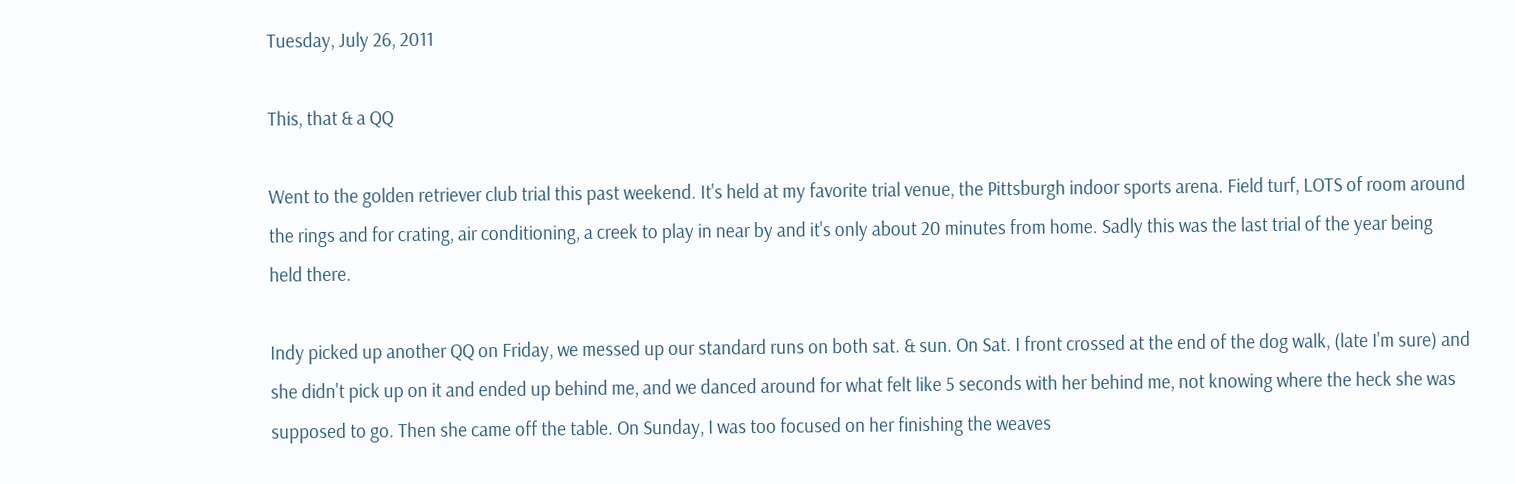Tuesday, July 26, 2011

This, that & a QQ

Went to the golden retriever club trial this past weekend. It's held at my favorite trial venue, the Pittsburgh indoor sports arena. Field turf, LOTS of room around the rings and for crating, air conditioning, a creek to play in near by and it's only about 20 minutes from home. Sadly this was the last trial of the year being held there.

Indy picked up another QQ on Friday, we messed up our standard runs on both sat. & sun. On Sat. I front crossed at the end of the dog walk, (late I'm sure) and she didn't pick up on it and ended up behind me, and we danced around for what felt like 5 seconds with her behind me, not knowing where the heck she was supposed to go. Then she came off the table. On Sunday, I was too focused on her finishing the weaves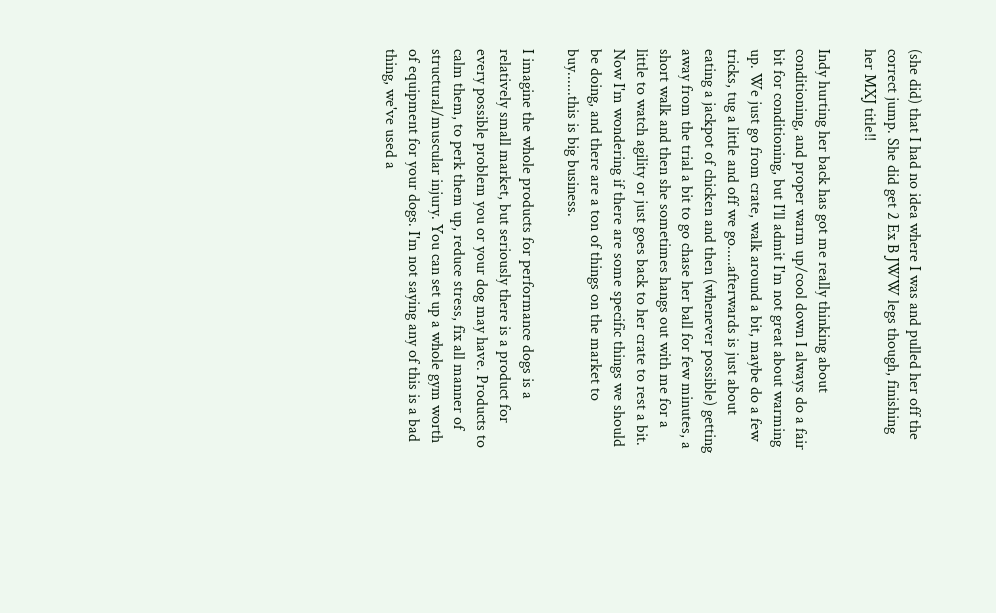(she did) that I had no idea where I was and pulled her off the correct jump. She did get 2 Ex B JWW legs though, finishing her MXJ title!!

Indy hurting her back has got me really thinking about conditioning, and proper warm up/cool down I always do a fair bit for conditioning, but I'll admit I'm not great about warming up. We just go from crate, walk around a bit, maybe do a few tricks, tug a little and off we go.....afterwards is just about eating a jackpot of chicken and then (whenever possible) getting away from the trial a bit to go chase her ball for few minutes, a short walk and then she sometimes hangs out with me for a little to watch agility or just goes back to her crate to rest a bit. Now I'm wondering if there are some specific things we should be doing, and there are a ton of things on the market to buy......this is big business.

I imagine the whole products for performance dogs is a relatively small market, but seriously there is a product for every possible problem you or your dog may have. Products to calm them, to perk them up, reduce stress, fix all manner of structural/muscular injury. You can set up a whole gym worth of equipment for your dogs. I'm not saying any of this is a bad thing, we've used a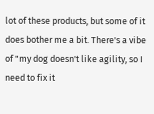lot of these products, but some of it does bother me a bit. There's a vibe of "my dog doesn't like agility, so I need to fix it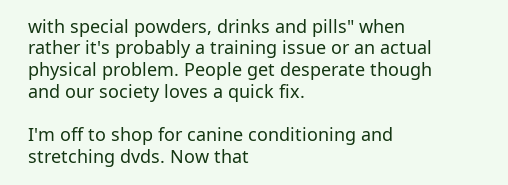with special powders, drinks and pills" when rather it's probably a training issue or an actual physical problem. People get desperate though and our society loves a quick fix.

I'm off to shop for canine conditioning and stretching dvds. Now that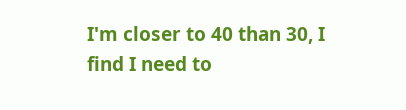I'm closer to 40 than 30, I find I need to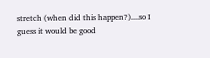stretch (when did this happen?)....so I guess it would be good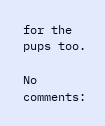for the pups too.

No comments: